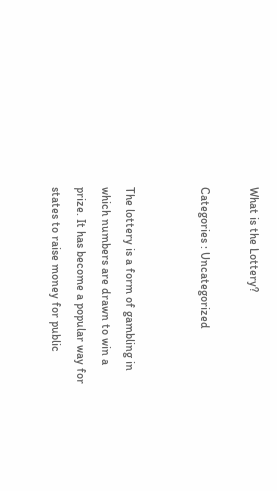What is the Lottery?

Categories : Uncategorized


The lottery is a form of gambling in which numbers are drawn to win a prize. It has become a popular way for states to raise money for public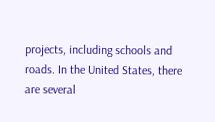projects, including schools and roads. In the United States, there are several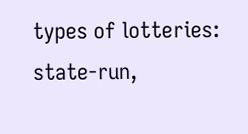types of lotteries: state-run,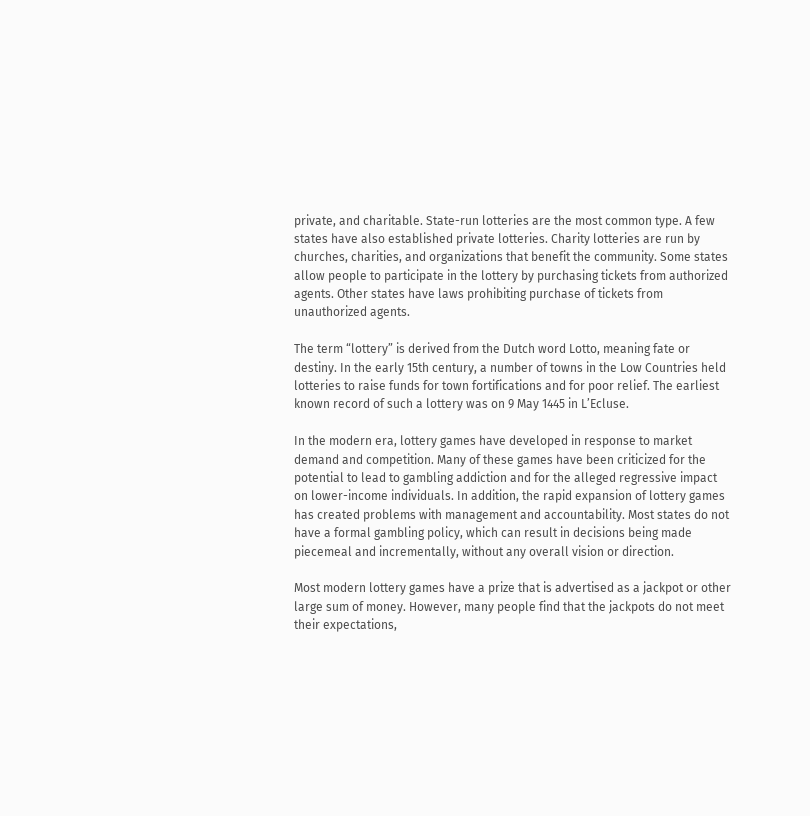private, and charitable. State-run lotteries are the most common type. A few states have also established private lotteries. Charity lotteries are run by churches, charities, and organizations that benefit the community. Some states allow people to participate in the lottery by purchasing tickets from authorized agents. Other states have laws prohibiting purchase of tickets from unauthorized agents.

The term “lottery” is derived from the Dutch word Lotto, meaning fate or destiny. In the early 15th century, a number of towns in the Low Countries held lotteries to raise funds for town fortifications and for poor relief. The earliest known record of such a lottery was on 9 May 1445 in L’Ecluse.

In the modern era, lottery games have developed in response to market demand and competition. Many of these games have been criticized for the potential to lead to gambling addiction and for the alleged regressive impact on lower-income individuals. In addition, the rapid expansion of lottery games has created problems with management and accountability. Most states do not have a formal gambling policy, which can result in decisions being made piecemeal and incrementally, without any overall vision or direction.

Most modern lottery games have a prize that is advertised as a jackpot or other large sum of money. However, many people find that the jackpots do not meet their expectations,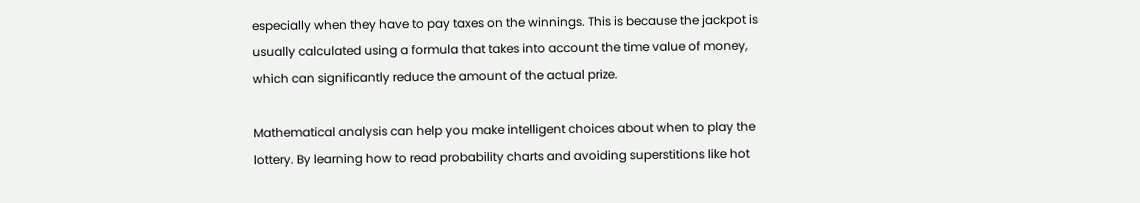especially when they have to pay taxes on the winnings. This is because the jackpot is usually calculated using a formula that takes into account the time value of money, which can significantly reduce the amount of the actual prize.

Mathematical analysis can help you make intelligent choices about when to play the lottery. By learning how to read probability charts and avoiding superstitions like hot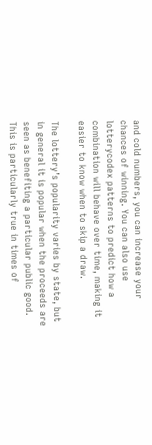and cold numbers, you can increase your chances of winning. You can also use lotterycodex patterns to predict how a combination will behave over time, making it easier to know when to skip a draw.

The lottery’s popularity varies by state, but in general it is popular when the proceeds are seen as benefiting a particular public good. This is particularly true in times of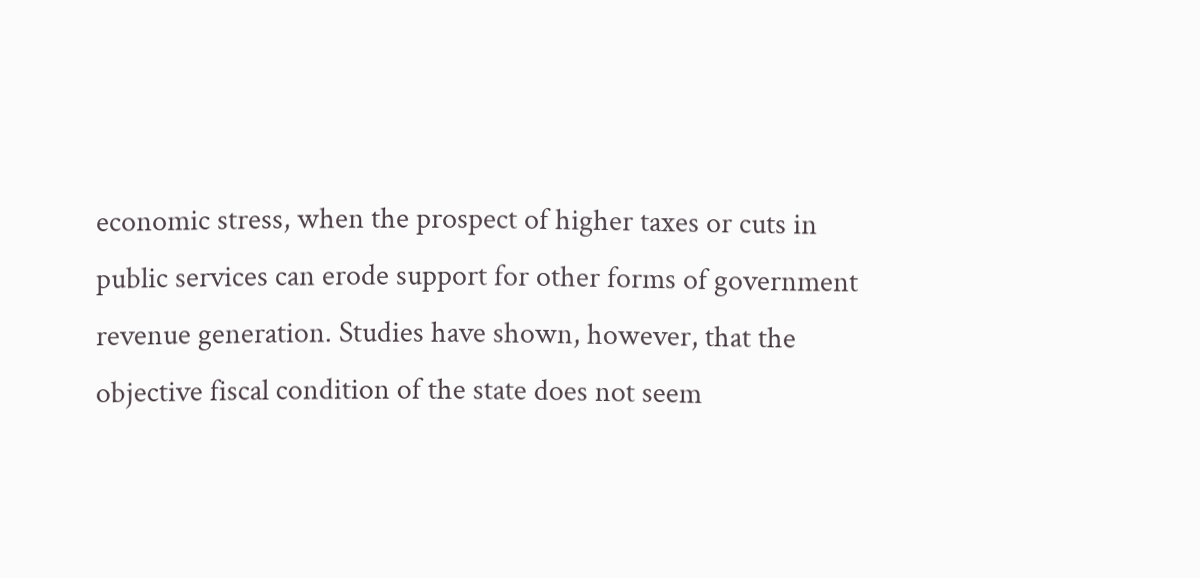economic stress, when the prospect of higher taxes or cuts in public services can erode support for other forms of government revenue generation. Studies have shown, however, that the objective fiscal condition of the state does not seem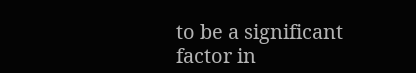to be a significant factor in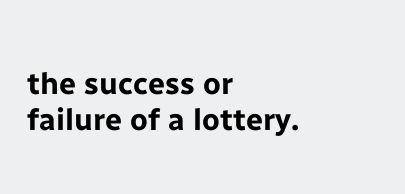the success or failure of a lottery.